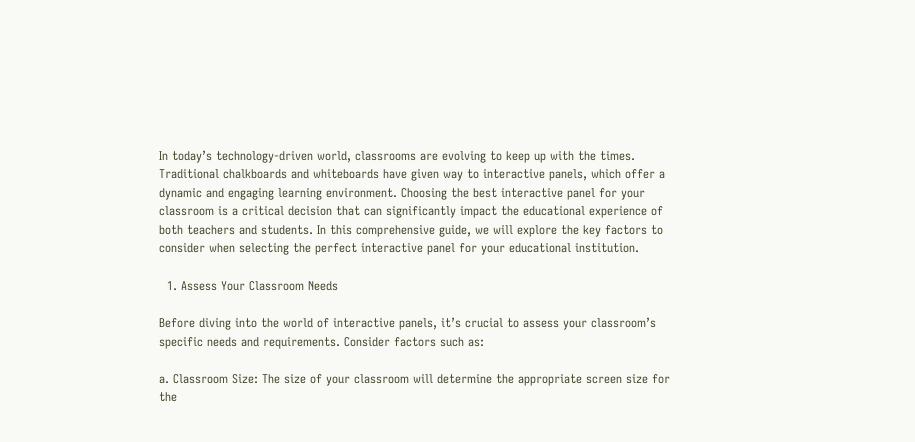In today’s technology-driven world, classrooms are evolving to keep up with the times. Traditional chalkboards and whiteboards have given way to interactive panels, which offer a dynamic and engaging learning environment. Choosing the best interactive panel for your classroom is a critical decision that can significantly impact the educational experience of both teachers and students. In this comprehensive guide, we will explore the key factors to consider when selecting the perfect interactive panel for your educational institution.

  1. Assess Your Classroom Needs

Before diving into the world of interactive panels, it’s crucial to assess your classroom’s specific needs and requirements. Consider factors such as:

a. Classroom Size: The size of your classroom will determine the appropriate screen size for the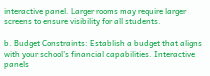interactive panel. Larger rooms may require larger screens to ensure visibility for all students.

b. Budget Constraints: Establish a budget that aligns with your school’s financial capabilities. Interactive panels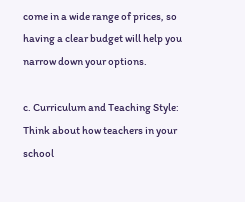come in a wide range of prices, so having a clear budget will help you narrow down your options.

c. Curriculum and Teaching Style: Think about how teachers in your school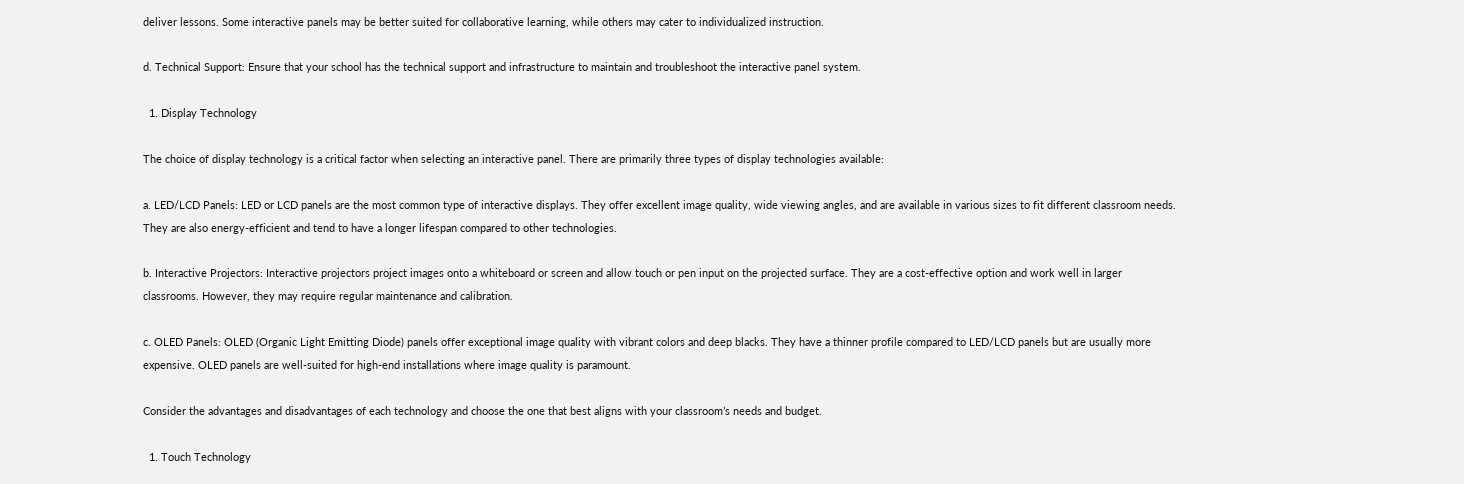deliver lessons. Some interactive panels may be better suited for collaborative learning, while others may cater to individualized instruction.

d. Technical Support: Ensure that your school has the technical support and infrastructure to maintain and troubleshoot the interactive panel system.

  1. Display Technology

The choice of display technology is a critical factor when selecting an interactive panel. There are primarily three types of display technologies available:

a. LED/LCD Panels: LED or LCD panels are the most common type of interactive displays. They offer excellent image quality, wide viewing angles, and are available in various sizes to fit different classroom needs. They are also energy-efficient and tend to have a longer lifespan compared to other technologies.

b. Interactive Projectors: Interactive projectors project images onto a whiteboard or screen and allow touch or pen input on the projected surface. They are a cost-effective option and work well in larger classrooms. However, they may require regular maintenance and calibration.

c. OLED Panels: OLED (Organic Light Emitting Diode) panels offer exceptional image quality with vibrant colors and deep blacks. They have a thinner profile compared to LED/LCD panels but are usually more expensive. OLED panels are well-suited for high-end installations where image quality is paramount.

Consider the advantages and disadvantages of each technology and choose the one that best aligns with your classroom’s needs and budget.

  1. Touch Technology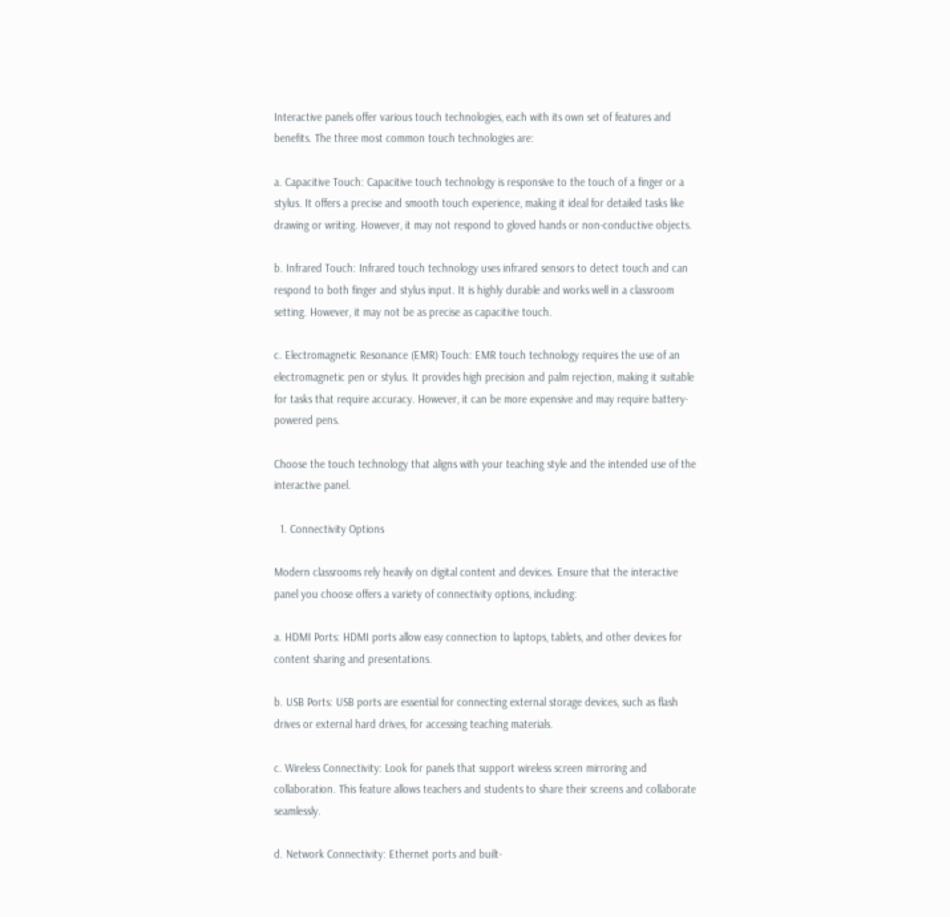Interactive panels offer various touch technologies, each with its own set of features and benefits. The three most common touch technologies are:

a. Capacitive Touch: Capacitive touch technology is responsive to the touch of a finger or a stylus. It offers a precise and smooth touch experience, making it ideal for detailed tasks like drawing or writing. However, it may not respond to gloved hands or non-conductive objects.

b. Infrared Touch: Infrared touch technology uses infrared sensors to detect touch and can respond to both finger and stylus input. It is highly durable and works well in a classroom setting. However, it may not be as precise as capacitive touch.

c. Electromagnetic Resonance (EMR) Touch: EMR touch technology requires the use of an electromagnetic pen or stylus. It provides high precision and palm rejection, making it suitable for tasks that require accuracy. However, it can be more expensive and may require battery-powered pens.

Choose the touch technology that aligns with your teaching style and the intended use of the interactive panel.

  1. Connectivity Options

Modern classrooms rely heavily on digital content and devices. Ensure that the interactive panel you choose offers a variety of connectivity options, including:

a. HDMI Ports: HDMI ports allow easy connection to laptops, tablets, and other devices for content sharing and presentations.

b. USB Ports: USB ports are essential for connecting external storage devices, such as flash drives or external hard drives, for accessing teaching materials.

c. Wireless Connectivity: Look for panels that support wireless screen mirroring and collaboration. This feature allows teachers and students to share their screens and collaborate seamlessly.

d. Network Connectivity: Ethernet ports and built-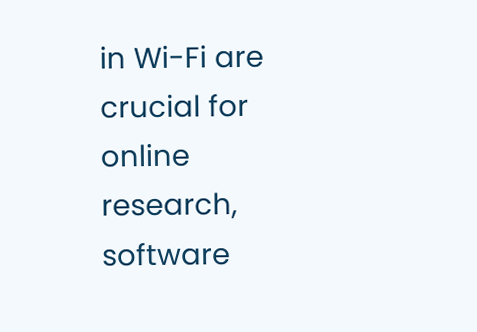in Wi-Fi are crucial for online research, software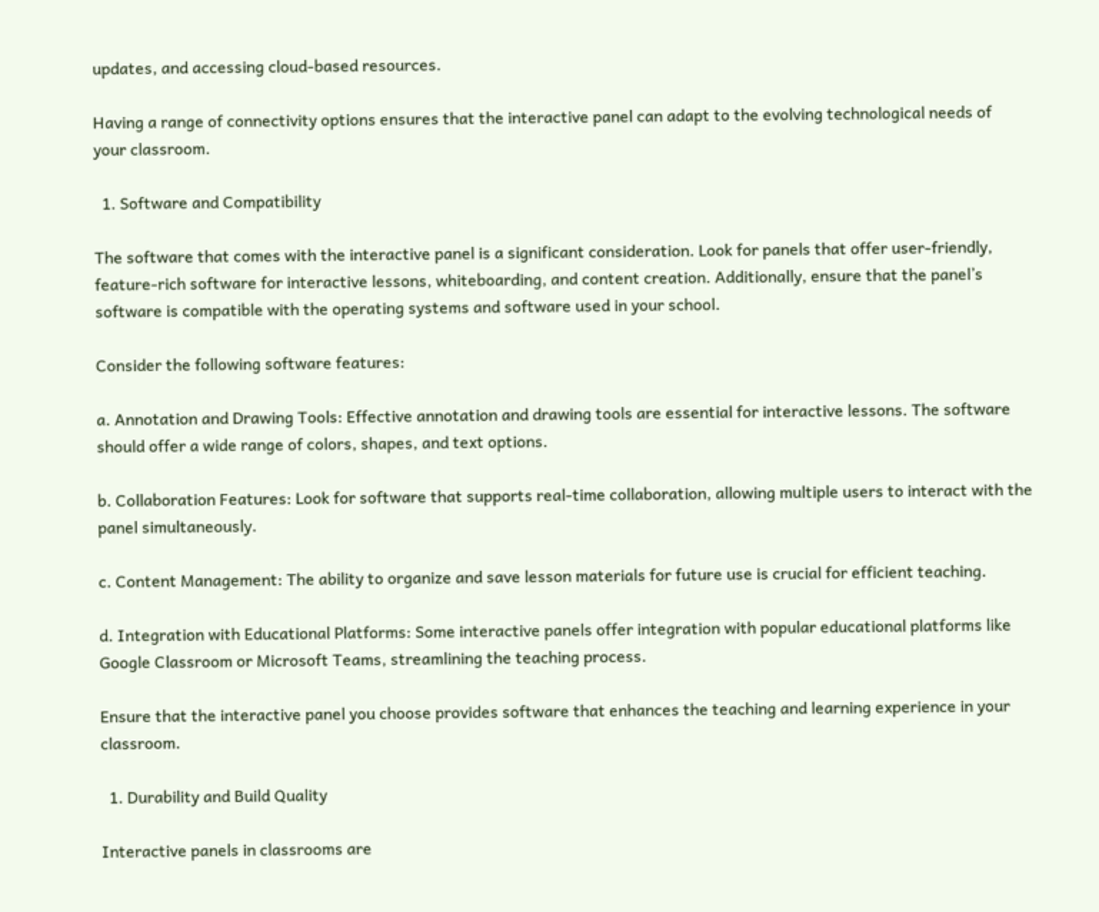updates, and accessing cloud-based resources.

Having a range of connectivity options ensures that the interactive panel can adapt to the evolving technological needs of your classroom.

  1. Software and Compatibility

The software that comes with the interactive panel is a significant consideration. Look for panels that offer user-friendly, feature-rich software for interactive lessons, whiteboarding, and content creation. Additionally, ensure that the panel’s software is compatible with the operating systems and software used in your school.

Consider the following software features:

a. Annotation and Drawing Tools: Effective annotation and drawing tools are essential for interactive lessons. The software should offer a wide range of colors, shapes, and text options.

b. Collaboration Features: Look for software that supports real-time collaboration, allowing multiple users to interact with the panel simultaneously.

c. Content Management: The ability to organize and save lesson materials for future use is crucial for efficient teaching.

d. Integration with Educational Platforms: Some interactive panels offer integration with popular educational platforms like Google Classroom or Microsoft Teams, streamlining the teaching process.

Ensure that the interactive panel you choose provides software that enhances the teaching and learning experience in your classroom.

  1. Durability and Build Quality

Interactive panels in classrooms are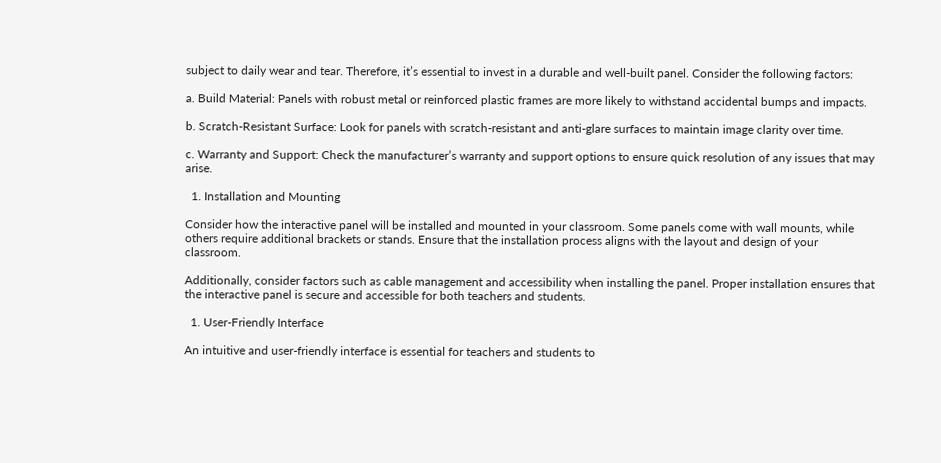subject to daily wear and tear. Therefore, it’s essential to invest in a durable and well-built panel. Consider the following factors:

a. Build Material: Panels with robust metal or reinforced plastic frames are more likely to withstand accidental bumps and impacts.

b. Scratch-Resistant Surface: Look for panels with scratch-resistant and anti-glare surfaces to maintain image clarity over time.

c. Warranty and Support: Check the manufacturer’s warranty and support options to ensure quick resolution of any issues that may arise.

  1. Installation and Mounting

Consider how the interactive panel will be installed and mounted in your classroom. Some panels come with wall mounts, while others require additional brackets or stands. Ensure that the installation process aligns with the layout and design of your classroom.

Additionally, consider factors such as cable management and accessibility when installing the panel. Proper installation ensures that the interactive panel is secure and accessible for both teachers and students.

  1. User-Friendly Interface

An intuitive and user-friendly interface is essential for teachers and students to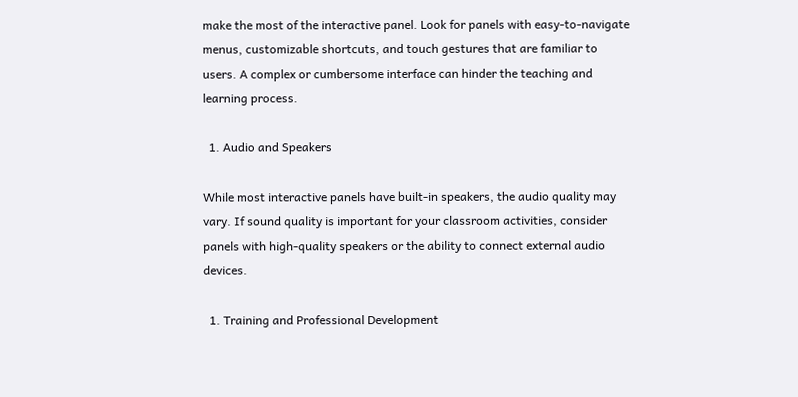make the most of the interactive panel. Look for panels with easy-to-navigate menus, customizable shortcuts, and touch gestures that are familiar to users. A complex or cumbersome interface can hinder the teaching and learning process.

  1. Audio and Speakers

While most interactive panels have built-in speakers, the audio quality may vary. If sound quality is important for your classroom activities, consider panels with high-quality speakers or the ability to connect external audio devices.

  1. Training and Professional Development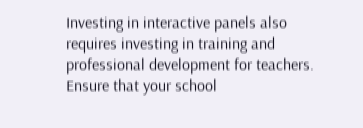Investing in interactive panels also requires investing in training and professional development for teachers. Ensure that your school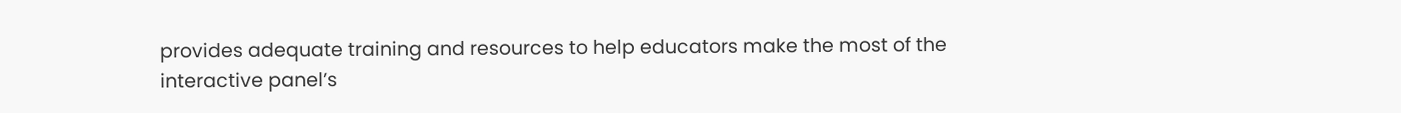provides adequate training and resources to help educators make the most of the interactive panel’s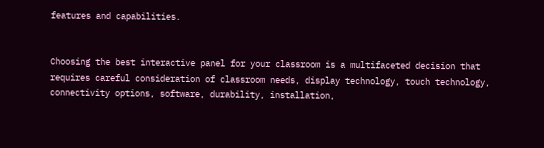features and capabilities.


Choosing the best interactive panel for your classroom is a multifaceted decision that requires careful consideration of classroom needs, display technology, touch technology, connectivity options, software, durability, installation,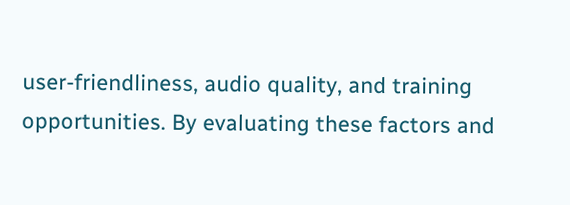user-friendliness, audio quality, and training opportunities. By evaluating these factors and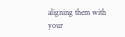aligning them with your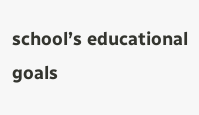school’s educational goals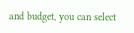and budget, you can select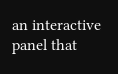an interactive panel that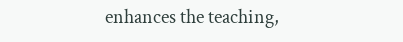enhances the teaching,